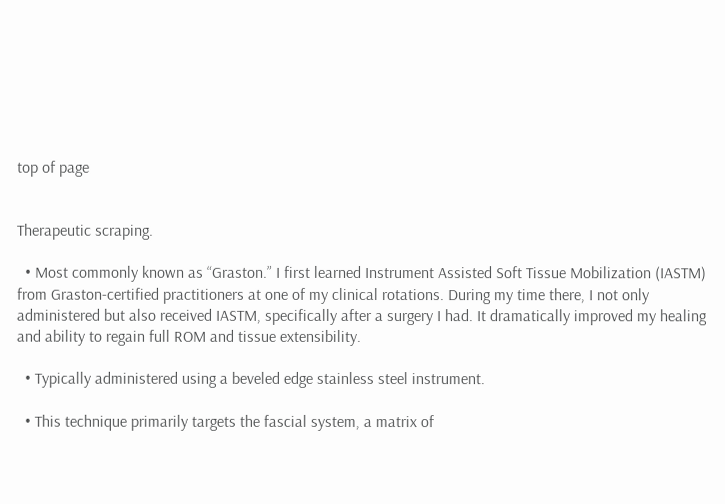top of page


Therapeutic scraping.

  • Most commonly known as “Graston.” I first learned Instrument Assisted Soft Tissue Mobilization (IASTM) from Graston-certified practitioners at one of my clinical rotations. During my time there, I not only administered but also received IASTM, specifically after a surgery I had. It dramatically improved my healing and ability to regain full ROM and tissue extensibility.

  • Typically administered using a beveled edge stainless steel instrument.

  • This technique primarily targets the fascial system, a matrix of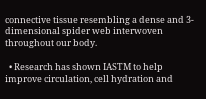connective tissue resembling a dense and 3-dimensional spider web interwoven throughout our body.

  • Research has shown IASTM to help improve circulation, cell hydration and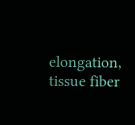elongation, tissue fiber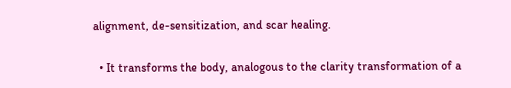alignment, de-sensitization, and scar healing.

  • It transforms the body, analogous to the clarity transformation of a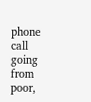phone call going from poor,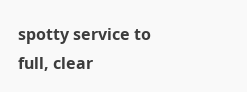spotty service to full, clear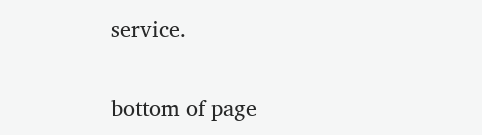service.

bottom of page